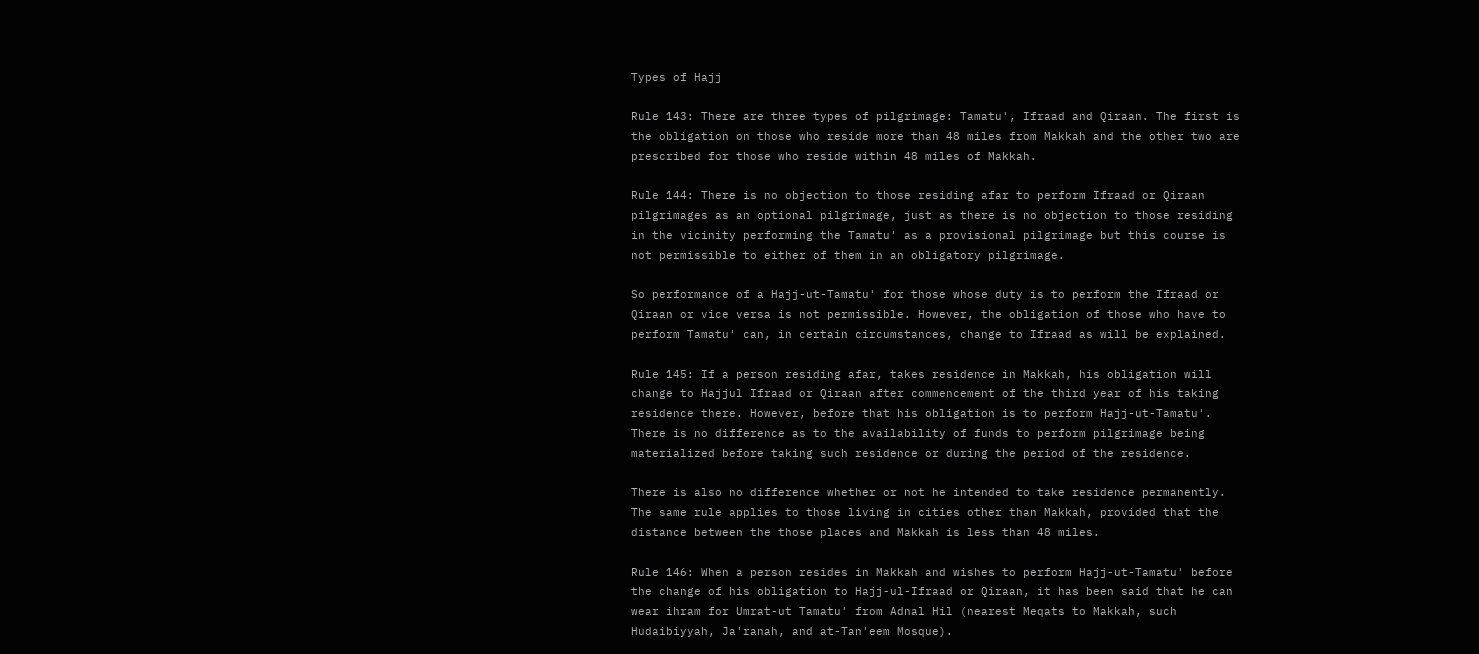Types of Hajj

Rule 143: There are three types of pilgrimage: Tamatu', Ifraad and Qiraan. The first is the obligation on those who reside more than 48 miles from Makkah and the other two are prescribed for those who reside within 48 miles of Makkah.

Rule 144: There is no objection to those residing afar to perform Ifraad or Qiraan pilgrimages as an optional pilgrimage, just as there is no objection to those residing in the vicinity performing the Tamatu' as a provisional pilgrimage but this course is not permissible to either of them in an obligatory pilgrimage.

So performance of a Hajj-ut-Tamatu' for those whose duty is to perform the Ifraad or Qiraan or vice versa is not permissible. However, the obligation of those who have to perform Tamatu' can, in certain circumstances, change to Ifraad as will be explained.

Rule 145: If a person residing afar, takes residence in Makkah, his obligation will change to Hajjul Ifraad or Qiraan after commencement of the third year of his taking residence there. However, before that his obligation is to perform Hajj-ut-Tamatu'. There is no difference as to the availability of funds to perform pilgrimage being materialized before taking such residence or during the period of the residence.

There is also no difference whether or not he intended to take residence permanently. The same rule applies to those living in cities other than Makkah, provided that the distance between the those places and Makkah is less than 48 miles.

Rule 146: When a person resides in Makkah and wishes to perform Hajj-ut-Tamatu' before the change of his obligation to Hajj-ul-Ifraad or Qiraan, it has been said that he can wear ihram for Umrat-ut Tamatu' from Adnal Hil (nearest Meqats to Makkah, such Hudaibiyyah, Ja'ranah, and at-Tan'eem Mosque).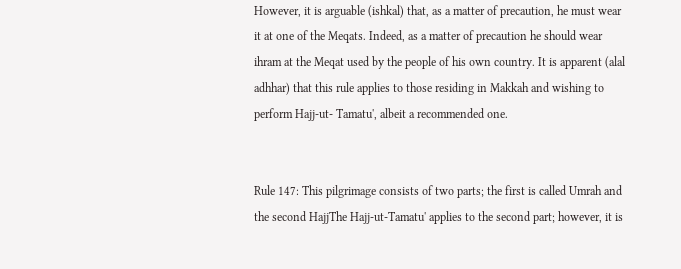However, it is arguable (ishkal) that, as a matter of precaution, he must wear it at one of the Meqats. Indeed, as a matter of precaution he should wear ihram at the Meqat used by the people of his own country. It is apparent (alal adhhar) that this rule applies to those residing in Makkah and wishing to perform Hajj-ut- Tamatu', albeit a recommended one.


Rule 147: This pilgrimage consists of two parts; the first is called Umrah and the second HajjThe Hajj-ut-Tamatu' applies to the second part; however, it is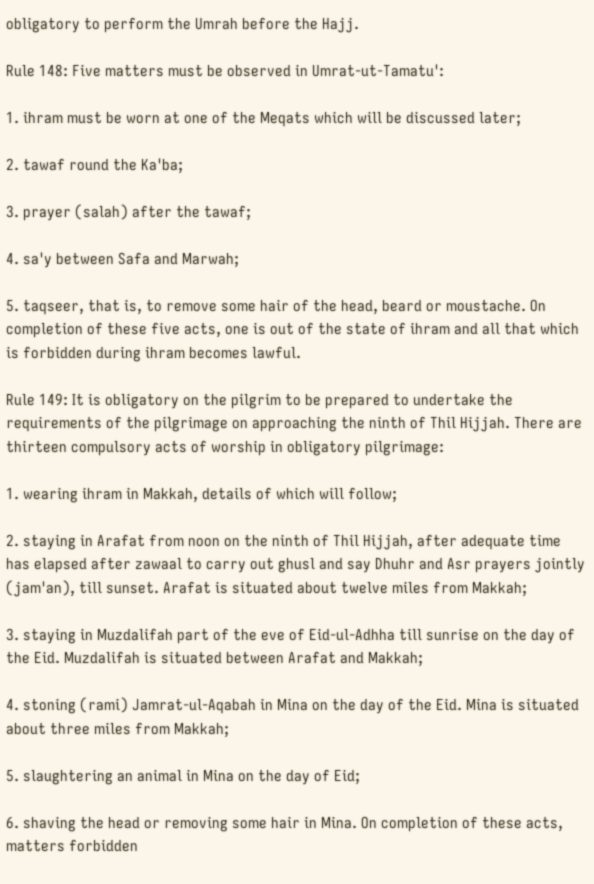obligatory to perform the Umrah before the Hajj.

Rule 148: Five matters must be observed in Umrat-ut-Tamatu':

1. ihram must be worn at one of the Meqats which will be discussed later;

2. tawaf round the Ka'ba;

3. prayer (salah) after the tawaf;

4. sa'y between Safa and Marwah;

5. taqseer, that is, to remove some hair of the head, beard or moustache. On completion of these five acts, one is out of the state of ihram and all that which is forbidden during ihram becomes lawful.

Rule 149: It is obligatory on the pilgrim to be prepared to undertake the requirements of the pilgrimage on approaching the ninth of Thil Hijjah. There are thirteen compulsory acts of worship in obligatory pilgrimage:

1. wearing ihram in Makkah, details of which will follow;

2. staying in Arafat from noon on the ninth of Thil Hijjah, after adequate time has elapsed after zawaal to carry out ghusl and say Dhuhr and Asr prayers jointly (jam'an), till sunset. Arafat is situated about twelve miles from Makkah;

3. staying in Muzdalifah part of the eve of Eid-ul-Adhha till sunrise on the day of the Eid. Muzdalifah is situated between Arafat and Makkah;

4. stoning (rami) Jamrat-ul-Aqabah in Mina on the day of the Eid. Mina is situated about three miles from Makkah;

5. slaughtering an animal in Mina on the day of Eid;

6. shaving the head or removing some hair in Mina. On completion of these acts, matters forbidden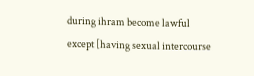during ihram become lawful except [having sexual intercourse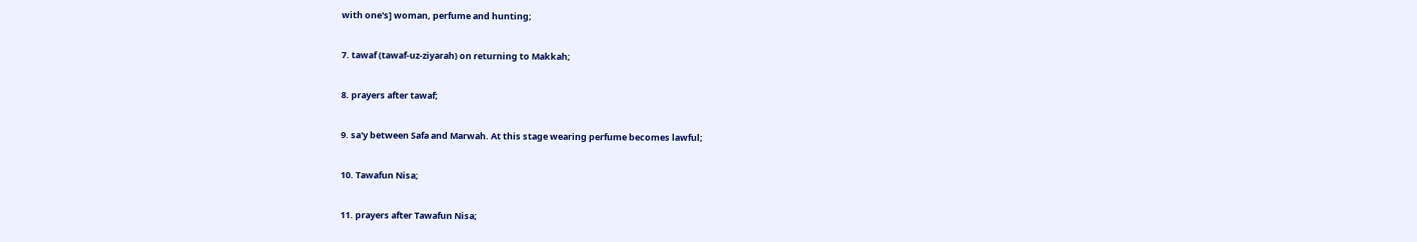with one's] woman, perfume and hunting;

7. tawaf (tawaf-uz-ziyarah) on returning to Makkah;

8. prayers after tawaf;

9. sa'y between Safa and Marwah. At this stage wearing perfume becomes lawful;

10. Tawafun Nisa;

11. prayers after Tawafun Nisa;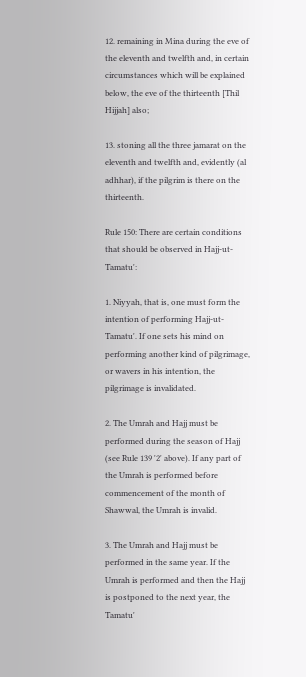12. remaining in Mina during the eve of the eleventh and twelfth and, in certain circumstances which will be explained below, the eve of the thirteenth [Thil Hijjah] also;

13. stoning all the three jamarat on the eleventh and twelfth and, evidently (al adhhar), if the pilgrim is there on the thirteenth.

Rule 150: There are certain conditions that should be observed in Hajj-ut-Tamatu':

1. Niyyah, that is, one must form the intention of performing Hajj-ut-Tamatu'. If one sets his mind on performing another kind of pilgrimage, or wavers in his intention, the pilgrimage is invalidated.

2. The Umrah and Hajj must be performed during the season of Hajj (see Rule 139 '2' above). If any part of the Umrah is performed before commencement of the month of Shawwal, the Umrah is invalid.

3. The Umrah and Hajj must be performed in the same year. If the Umrah is performed and then the Hajj is postponed to the next year, the Tamatu'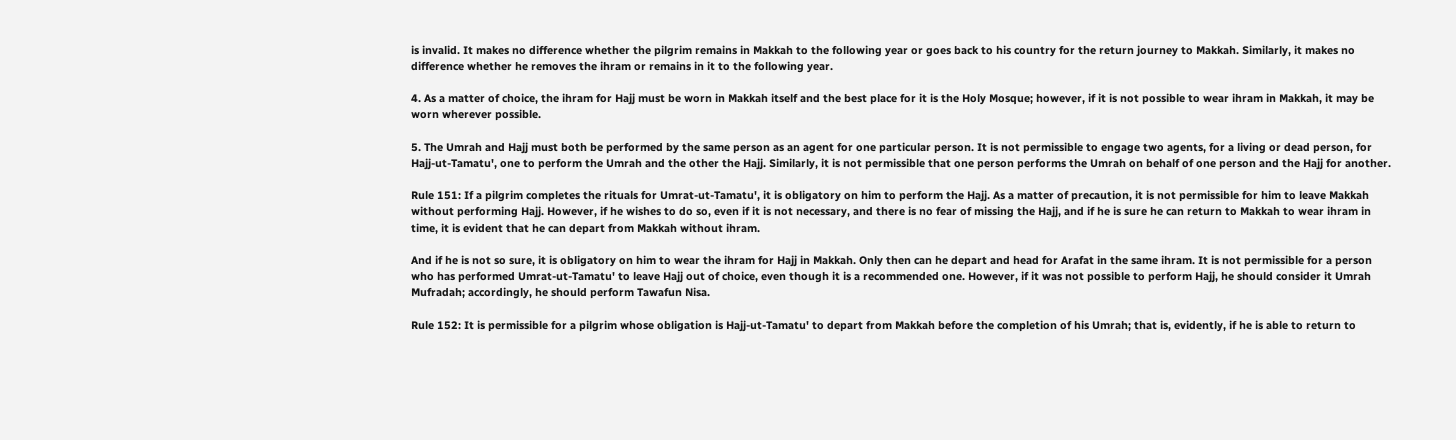is invalid. It makes no difference whether the pilgrim remains in Makkah to the following year or goes back to his country for the return journey to Makkah. Similarly, it makes no difference whether he removes the ihram or remains in it to the following year.

4. As a matter of choice, the ihram for Hajj must be worn in Makkah itself and the best place for it is the Holy Mosque; however, if it is not possible to wear ihram in Makkah, it may be worn wherever possible.

5. The Umrah and Hajj must both be performed by the same person as an agent for one particular person. It is not permissible to engage two agents, for a living or dead person, for Hajj-ut-Tamatu', one to perform the Umrah and the other the Hajj. Similarly, it is not permissible that one person performs the Umrah on behalf of one person and the Hajj for another.

Rule 151: If a pilgrim completes the rituals for Umrat-ut-Tamatu', it is obligatory on him to perform the Hajj. As a matter of precaution, it is not permissible for him to leave Makkah without performing Hajj. However, if he wishes to do so, even if it is not necessary, and there is no fear of missing the Hajj, and if he is sure he can return to Makkah to wear ihram in time, it is evident that he can depart from Makkah without ihram.

And if he is not so sure, it is obligatory on him to wear the ihram for Hajj in Makkah. Only then can he depart and head for Arafat in the same ihram. It is not permissible for a person who has performed Umrat-ut-Tamatu' to leave Hajj out of choice, even though it is a recommended one. However, if it was not possible to perform Hajj, he should consider it Umrah Mufradah; accordingly, he should perform Tawafun Nisa.

Rule 152: It is permissible for a pilgrim whose obligation is Hajj-ut-Tamatu' to depart from Makkah before the completion of his Umrah; that is, evidently, if he is able to return to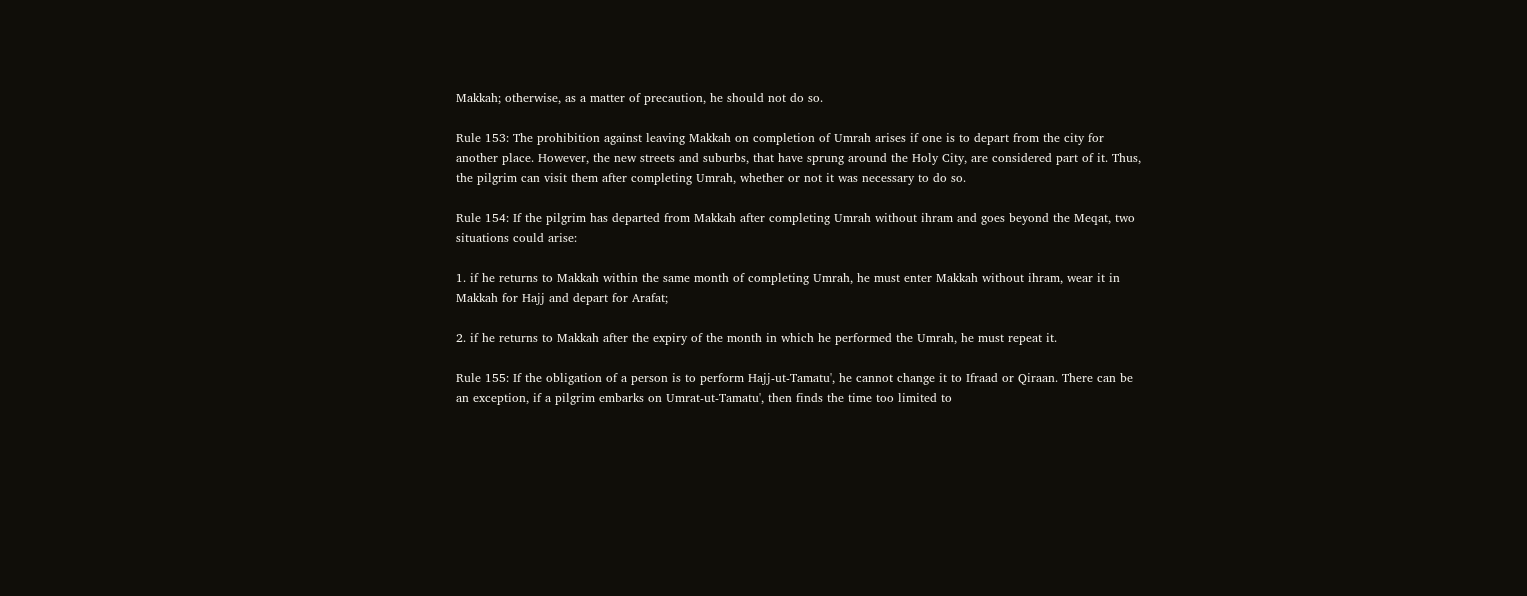Makkah; otherwise, as a matter of precaution, he should not do so.

Rule 153: The prohibition against leaving Makkah on completion of Umrah arises if one is to depart from the city for another place. However, the new streets and suburbs, that have sprung around the Holy City, are considered part of it. Thus, the pilgrim can visit them after completing Umrah, whether or not it was necessary to do so.

Rule 154: If the pilgrim has departed from Makkah after completing Umrah without ihram and goes beyond the Meqat, two situations could arise:

1. if he returns to Makkah within the same month of completing Umrah, he must enter Makkah without ihram, wear it in Makkah for Hajj and depart for Arafat;

2. if he returns to Makkah after the expiry of the month in which he performed the Umrah, he must repeat it.

Rule 155: If the obligation of a person is to perform Hajj-ut-Tamatu', he cannot change it to Ifraad or Qiraan. There can be an exception, if a pilgrim embarks on Umrat-ut-Tamatu', then finds the time too limited to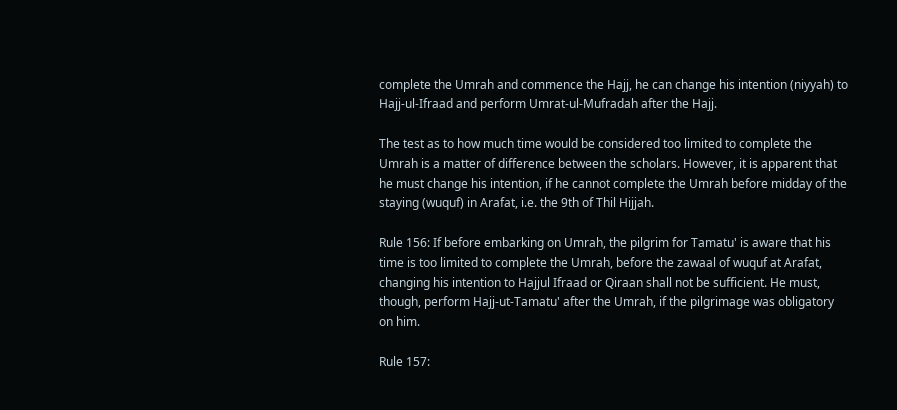complete the Umrah and commence the Hajj, he can change his intention (niyyah) to Hajj-ul-Ifraad and perform Umrat-ul-Mufradah after the Hajj.

The test as to how much time would be considered too limited to complete the Umrah is a matter of difference between the scholars. However, it is apparent that he must change his intention, if he cannot complete the Umrah before midday of the staying (wuquf) in Arafat, i.e. the 9th of Thil Hijjah.

Rule 156: If before embarking on Umrah, the pilgrim for Tamatu' is aware that his time is too limited to complete the Umrah, before the zawaal of wuquf at Arafat, changing his intention to Hajjul Ifraad or Qiraan shall not be sufficient. He must, though, perform Hajj-ut-Tamatu' after the Umrah, if the pilgrimage was obligatory on him.

Rule 157: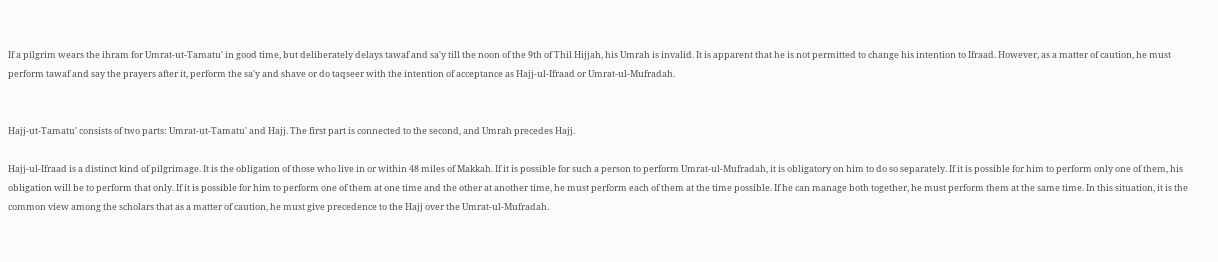If a pilgrim wears the ihram for Umrat-ut-Tamatu' in good time, but deliberately delays tawaf and sa'y till the noon of the 9th of Thil Hijjah, his Umrah is invalid. It is apparent that he is not permitted to change his intention to Ifraad. However, as a matter of caution, he must perform tawaf and say the prayers after it, perform the sa'y and shave or do taqseer with the intention of acceptance as Hajj-ul-Ifraad or Umrat-ul-Mufradah.


Hajj-ut-Tamatu' consists of two parts: Umrat-ut-Tamatu' and Hajj. The first part is connected to the second, and Umrah precedes Hajj.

Hajj-ul-Ifraad is a distinct kind of pilgrimage. It is the obligation of those who live in or within 48 miles of Makkah. If it is possible for such a person to perform Umrat-ul-Mufradah, it is obligatory on him to do so separately. If it is possible for him to perform only one of them, his obligation will be to perform that only. If it is possible for him to perform one of them at one time and the other at another time, he must perform each of them at the time possible. If he can manage both together, he must perform them at the same time. In this situation, it is the common view among the scholars that as a matter of caution, he must give precedence to the Hajj over the Umrat-ul-Mufradah.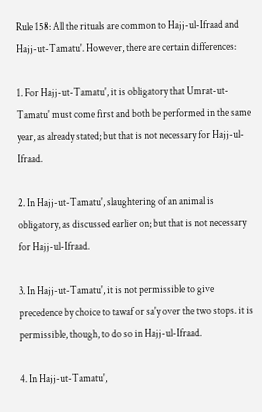Rule 158: All the rituals are common to Hajj-ul-Ifraad and Hajj-ut-Tamatu'. However, there are certain differences:

1. For Hajj-ut-Tamatu', it is obligatory that Umrat-ut-Tamatu' must come first and both be performed in the same year, as already stated; but that is not necessary for Hajj-ul-Ifraad.

2. In Hajj-ut-Tamatu', slaughtering of an animal is obligatory, as discussed earlier on; but that is not necessary for Hajj-ul-Ifraad.

3. In Hajj-ut-Tamatu', it is not permissible to give precedence by choice to tawaf or sa'y over the two stops. it is permissible, though, to do so in Hajj-ul-Ifraad.

4. In Hajj-ut-Tamatu',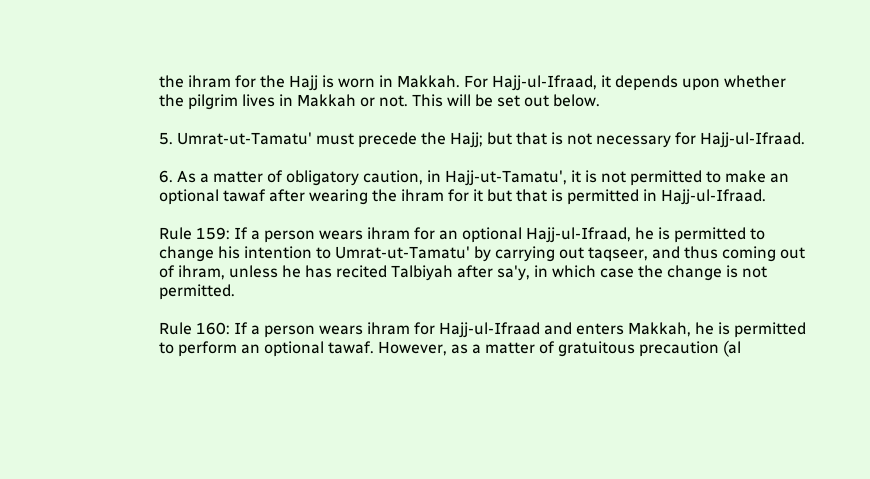the ihram for the Hajj is worn in Makkah. For Hajj-ul-Ifraad, it depends upon whether the pilgrim lives in Makkah or not. This will be set out below.

5. Umrat-ut-Tamatu' must precede the Hajj; but that is not necessary for Hajj-ul-Ifraad.

6. As a matter of obligatory caution, in Hajj-ut-Tamatu', it is not permitted to make an optional tawaf after wearing the ihram for it but that is permitted in Hajj-ul-Ifraad.

Rule 159: If a person wears ihram for an optional Hajj-ul-Ifraad, he is permitted to change his intention to Umrat-ut-Tamatu' by carrying out taqseer, and thus coming out of ihram, unless he has recited Talbiyah after sa'y, in which case the change is not permitted.

Rule 160: If a person wears ihram for Hajj-ul-Ifraad and enters Makkah, he is permitted to perform an optional tawaf. However, as a matter of gratuitous precaution (al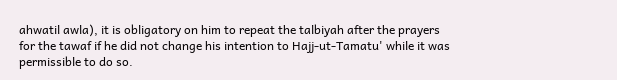ahwatil awla), it is obligatory on him to repeat the talbiyah after the prayers for the tawaf if he did not change his intention to Hajj-ut-Tamatu' while it was permissible to do so.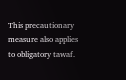This precautionary measure also applies to obligatory tawaf.